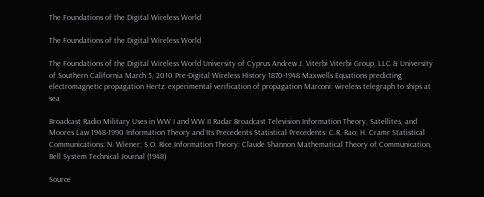The Foundations of the Digital Wireless World

The Foundations of the Digital Wireless World

The Foundations of the Digital Wireless World University of Cyprus Andrew J. Viterbi Viterbi Group, LLC & University of Southern California March 5, 2010 Pre-Digital Wireless History 1870-1948 Maxwells Equations predicting electromagnetic propagation Hertz: experimental verification of propagation Marconi: wireless telegraph to ships at sea

Broadcast Radio Military Uses in WW I and WW II Radar Broadcast Television Information Theory, Satellites, and Moores Law 1948-1990 Information Theory and Its Precedents Statistical Precedents: C.R. Rao; H. Cramr Statistical Communications: N. Wiener; S.O. Rice Information Theory: Claude Shannon Mathematical Theory of Communication, Bell System Technical Journal (1948)

Source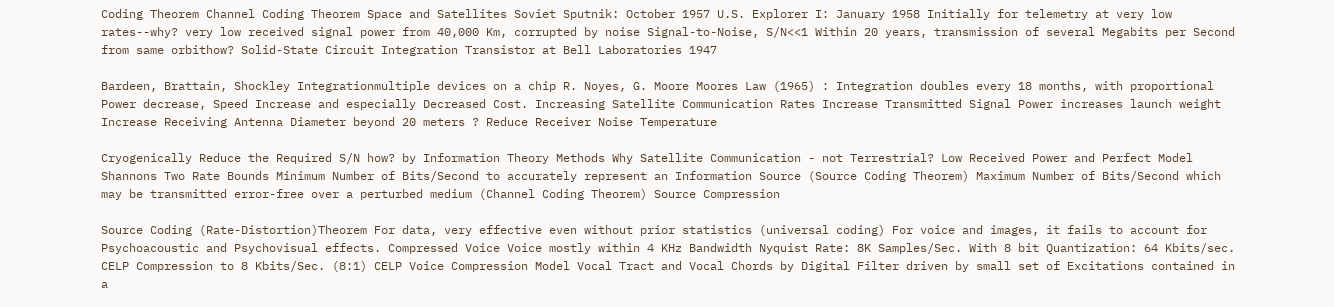Coding Theorem Channel Coding Theorem Space and Satellites Soviet Sputnik: October 1957 U.S. Explorer I: January 1958 Initially for telemetry at very low rates--why? very low received signal power from 40,000 Km, corrupted by noise Signal-to-Noise, S/N<<1 Within 20 years, transmission of several Megabits per Second from same orbithow? Solid-State Circuit Integration Transistor at Bell Laboratories 1947

Bardeen, Brattain, Shockley Integrationmultiple devices on a chip R. Noyes, G. Moore Moores Law (1965) : Integration doubles every 18 months, with proportional Power decrease, Speed Increase and especially Decreased Cost. Increasing Satellite Communication Rates Increase Transmitted Signal Power increases launch weight Increase Receiving Antenna Diameter beyond 20 meters ? Reduce Receiver Noise Temperature

Cryogenically Reduce the Required S/N how? by Information Theory Methods Why Satellite Communication - not Terrestrial? Low Received Power and Perfect Model Shannons Two Rate Bounds Minimum Number of Bits/Second to accurately represent an Information Source (Source Coding Theorem) Maximum Number of Bits/Second which may be transmitted error-free over a perturbed medium (Channel Coding Theorem) Source Compression

Source Coding (Rate-Distortion)Theorem For data, very effective even without prior statistics (universal coding) For voice and images, it fails to account for Psychoacoustic and Psychovisual effects. Compressed Voice Voice mostly within 4 KHz Bandwidth Nyquist Rate: 8K Samples/Sec. With 8 bit Quantization: 64 Kbits/sec. CELP Compression to 8 Kbits/Sec. (8:1) CELP Voice Compression Model Vocal Tract and Vocal Chords by Digital Filter driven by small set of Excitations contained in a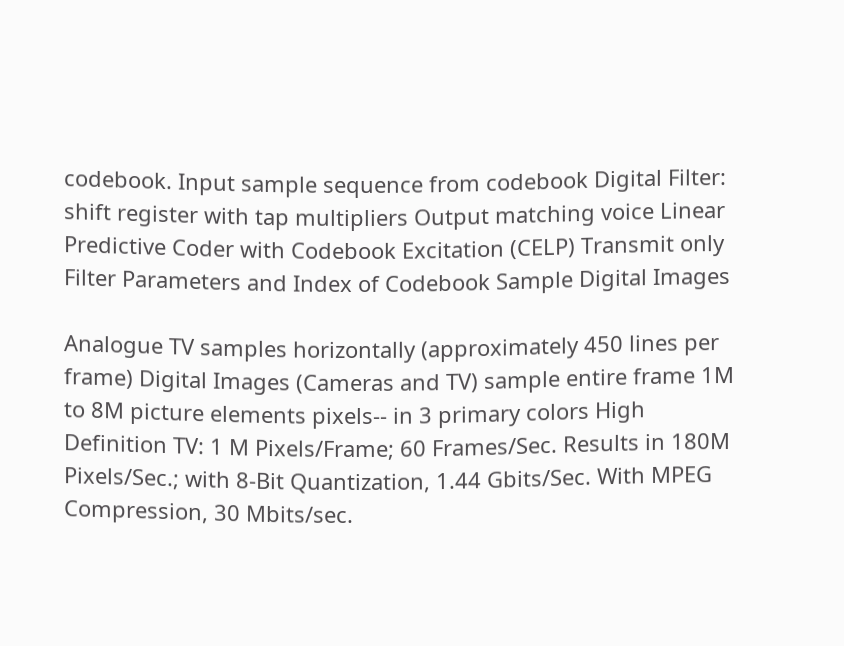codebook. Input sample sequence from codebook Digital Filter: shift register with tap multipliers Output matching voice Linear Predictive Coder with Codebook Excitation (CELP) Transmit only Filter Parameters and Index of Codebook Sample Digital Images

Analogue TV samples horizontally (approximately 450 lines per frame) Digital Images (Cameras and TV) sample entire frame 1M to 8M picture elements pixels-- in 3 primary colors High Definition TV: 1 M Pixels/Frame; 60 Frames/Sec. Results in 180M Pixels/Sec.; with 8-Bit Quantization, 1.44 Gbits/Sec. With MPEG Compression, 30 Mbits/sec.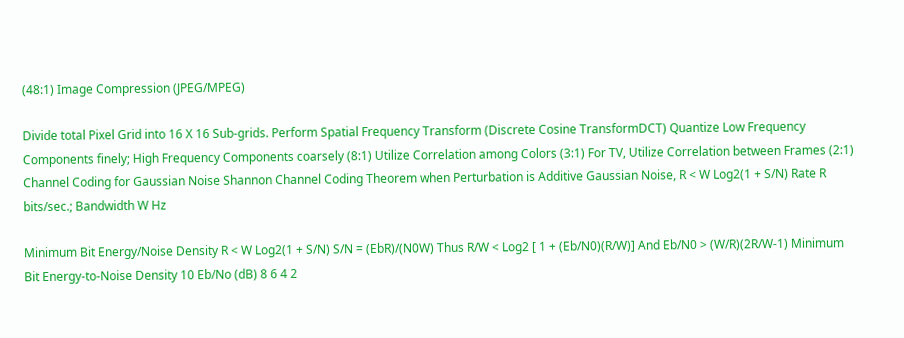(48:1) Image Compression (JPEG/MPEG)

Divide total Pixel Grid into 16 X 16 Sub-grids. Perform Spatial Frequency Transform (Discrete Cosine TransformDCT) Quantize Low Frequency Components finely; High Frequency Components coarsely (8:1) Utilize Correlation among Colors (3:1) For TV, Utilize Correlation between Frames (2:1) Channel Coding for Gaussian Noise Shannon Channel Coding Theorem when Perturbation is Additive Gaussian Noise, R < W Log2(1 + S/N) Rate R bits/sec.; Bandwidth W Hz

Minimum Bit Energy/Noise Density R < W Log2(1 + S/N) S/N = (EbR)/(N0W) Thus R/W < Log2 [ 1 + (Eb/N0)(R/W)] And Eb/N0 > (W/R)(2R/W-1) Minimum Bit Energy-to-Noise Density 10 Eb/No (dB) 8 6 4 2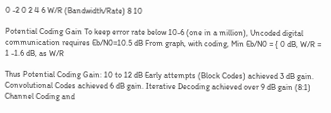0 -2 0 2 4 6 W/R (Bandwidth/Rate) 8 10

Potential Coding Gain To keep error rate below 10-6 (one in a million), Uncoded digital communication requires Eb/N0=10.5 dB From graph, with coding, Min Eb/N0 = { 0 dB, W/R = 1 -1.6 dB, as W/R

Thus Potential Coding Gain: 10 to 12 dB Early attempts (Block Codes) achieved 3 dB gain. Convolutional Codes achieved 6 dB gain. Iterative Decoding achieved over 9 dB gain (8:1) Channel Coding and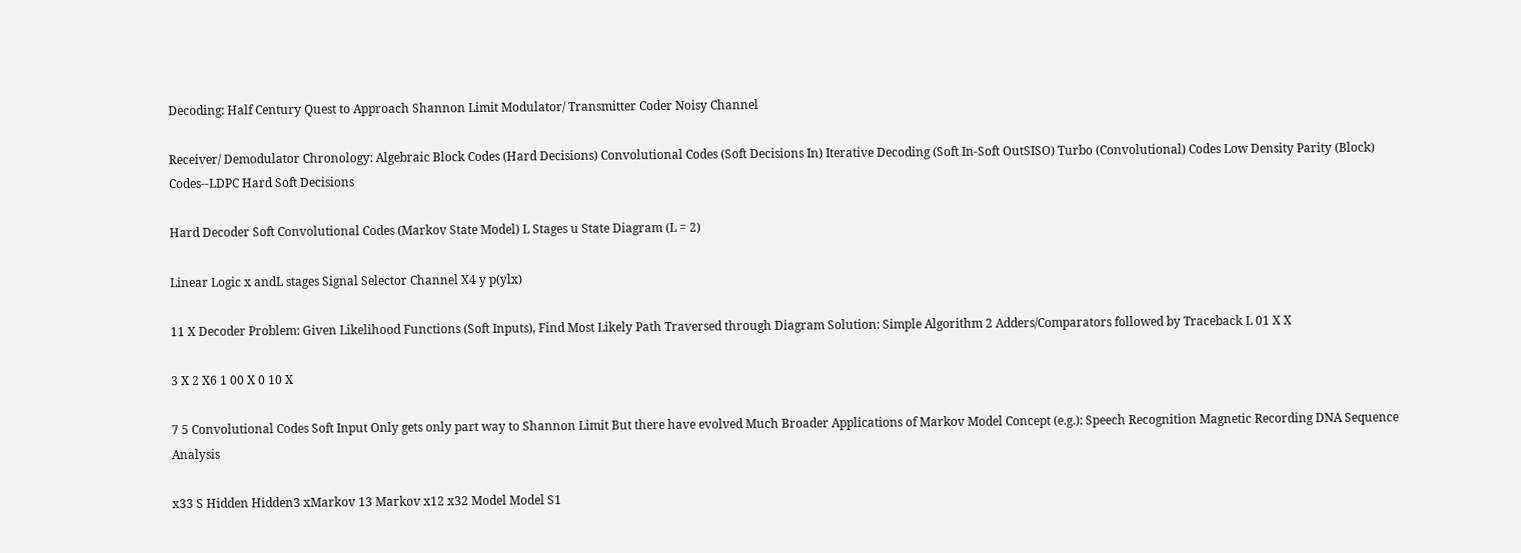Decoding: Half Century Quest to Approach Shannon Limit Modulator/ Transmitter Coder Noisy Channel

Receiver/ Demodulator Chronology: Algebraic Block Codes (Hard Decisions) Convolutional Codes (Soft Decisions In) Iterative Decoding (Soft In-Soft OutSISO) Turbo (Convolutional) Codes Low Density Parity (Block) Codes--LDPC Hard Soft Decisions

Hard Decoder Soft Convolutional Codes (Markov State Model) L Stages u State Diagram (L = 2)

Linear Logic x andL stages Signal Selector Channel X4 y p(ylx)

11 X Decoder Problem: Given Likelihood Functions (Soft Inputs), Find Most Likely Path Traversed through Diagram Solution: Simple Algorithm 2 Adders/Comparators followed by Traceback L 01 X X

3 X 2 X6 1 00 X 0 10 X

7 5 Convolutional Codes Soft Input Only gets only part way to Shannon Limit But there have evolved Much Broader Applications of Markov Model Concept (e.g.): Speech Recognition Magnetic Recording DNA Sequence Analysis

x33 S Hidden Hidden3 xMarkov 13 Markov x12 x32 Model Model S1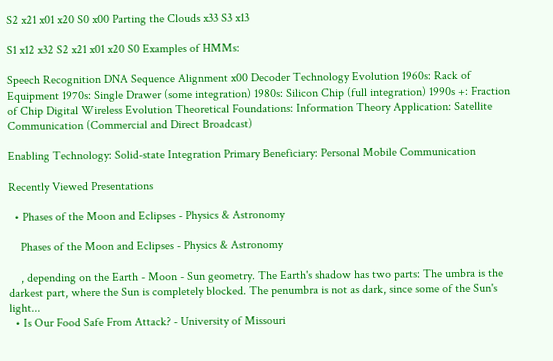S2 x21 x01 x20 S0 x00 Parting the Clouds x33 S3 x13

S1 x12 x32 S2 x21 x01 x20 S0 Examples of HMMs:

Speech Recognition DNA Sequence Alignment x00 Decoder Technology Evolution 1960s: Rack of Equipment 1970s: Single Drawer (some integration) 1980s: Silicon Chip (full integration) 1990s +: Fraction of Chip Digital Wireless Evolution Theoretical Foundations: Information Theory Application: Satellite Communication (Commercial and Direct Broadcast)

Enabling Technology: Solid-state Integration Primary Beneficiary: Personal Mobile Communication

Recently Viewed Presentations

  • Phases of the Moon and Eclipses - Physics & Astronomy

    Phases of the Moon and Eclipses - Physics & Astronomy

    , depending on the Earth - Moon - Sun geometry. The Earth's shadow has two parts: The umbra is the darkest part, where the Sun is completely blocked. The penumbra is not as dark, since some of the Sun's light...
  • Is Our Food Safe From Attack? - University of Missouri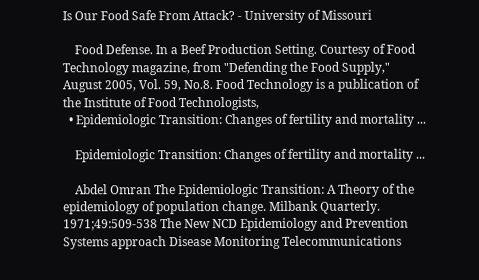Is Our Food Safe From Attack? - University of Missouri

    Food Defense. In a Beef Production Setting. Courtesy of Food Technology magazine, from "Defending the Food Supply," August 2005, Vol. 59, No.8. Food Technology is a publication of the Institute of Food Technologists,
  • Epidemiologic Transition: Changes of fertility and mortality ...

    Epidemiologic Transition: Changes of fertility and mortality ...

    Abdel Omran The Epidemiologic Transition: A Theory of the epidemiology of population change. Milbank Quarterly. 1971;49:509-538 The New NCD Epidemiology and Prevention Systems approach Disease Monitoring Telecommunications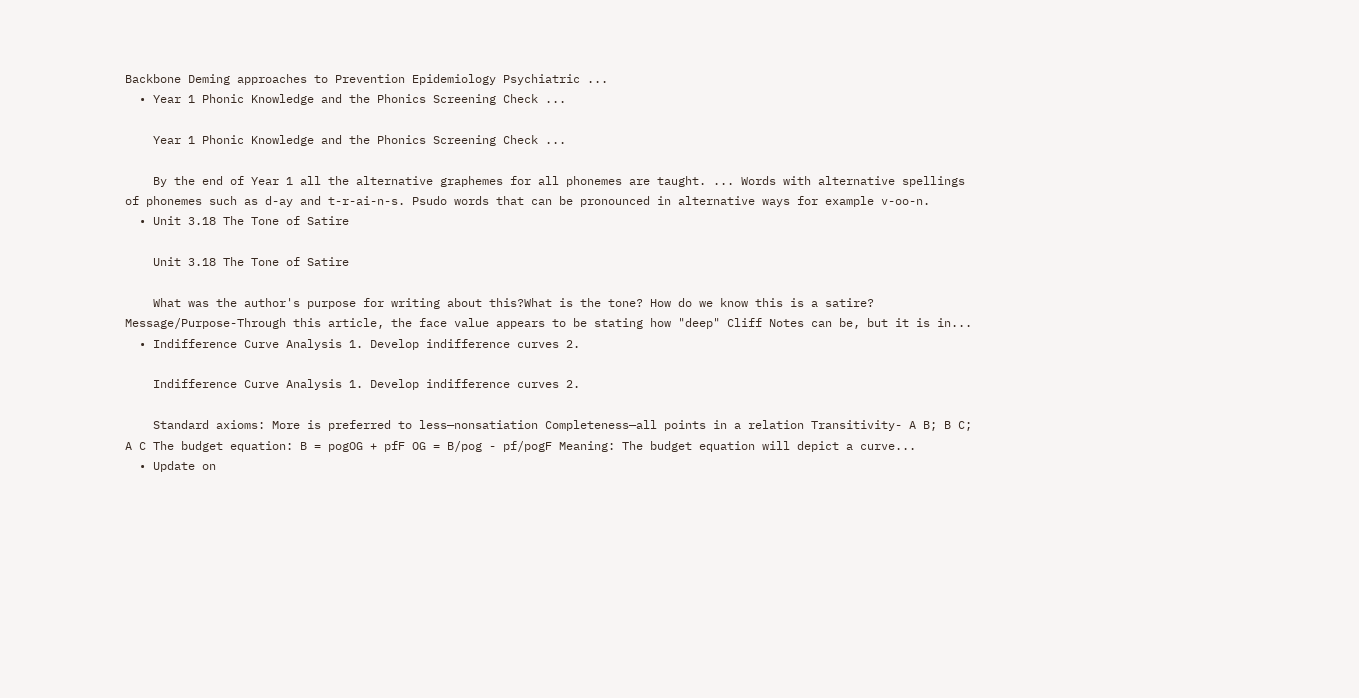Backbone Deming approaches to Prevention Epidemiology Psychiatric ...
  • Year 1 Phonic Knowledge and the Phonics Screening Check ...

    Year 1 Phonic Knowledge and the Phonics Screening Check ...

    By the end of Year 1 all the alternative graphemes for all phonemes are taught. ... Words with alternative spellings of phonemes such as d-ay and t-r-ai-n-s. Psudo words that can be pronounced in alternative ways for example v-oo-n.
  • Unit 3.18 The Tone of Satire

    Unit 3.18 The Tone of Satire

    What was the author's purpose for writing about this?What is the tone? How do we know this is a satire? Message/Purpose-Through this article, the face value appears to be stating how "deep" Cliff Notes can be, but it is in...
  • Indifference Curve Analysis 1. Develop indifference curves 2.

    Indifference Curve Analysis 1. Develop indifference curves 2.

    Standard axioms: More is preferred to less—nonsatiation Completeness—all points in a relation Transitivity- A B; B C; A C The budget equation: B = pogOG + pfF OG = B/pog - pf/pogF Meaning: The budget equation will depict a curve...
  • Update on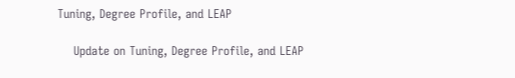Tuning, Degree Profile, and LEAP

    Update on Tuning, Degree Profile, and LEAP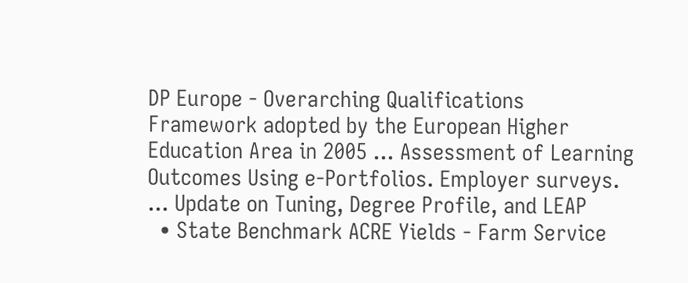DP Europe - Overarching Qualifications Framework adopted by the European Higher Education Area in 2005 ... Assessment of Learning Outcomes Using e-Portfolios. Employer surveys. ... Update on Tuning, Degree Profile, and LEAP
  • State Benchmark ACRE Yields - Farm Service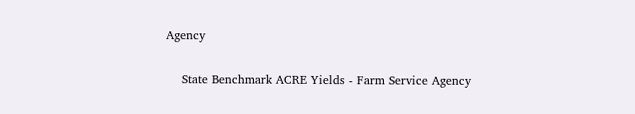Agency

    State Benchmark ACRE Yields - Farm Service Agency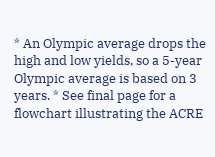* An Olympic average drops the high and low yields, so a 5-year Olympic average is based on 3 years. * See final page for a flowchart illustrating the ACRE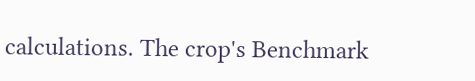calculations. The crop's Benchmark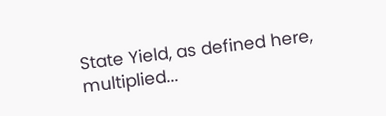State Yield, as defined here, multiplied...